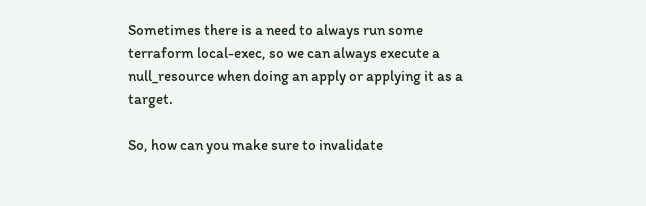Sometimes there is a need to always run some terraform local-exec, so we can always execute a null_resource when doing an apply or applying it as a target.

So, how can you make sure to invalidate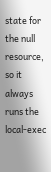state for the null resource, so it always runs the local-exec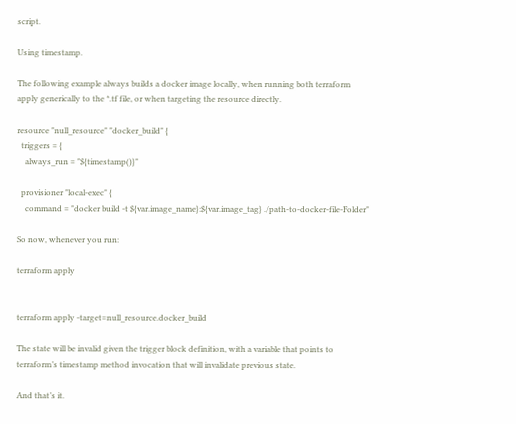script.

Using timestamp.

The following example always builds a docker image locally, when running both terraform apply generically to the *.tf file, or when targeting the resource directly.

resource "null_resource" "docker_build" {
  triggers = {
    always_run = "${timestamp()}"

  provisioner "local-exec" {
    command = "docker build -t ${var.image_name}:${var.image_tag} ./path-to-docker-file-Folder"

So now, whenever you run:

terraform apply


terraform apply -target=null_resource.docker_build

The state will be invalid given the trigger block definition, with a variable that points to terraform’s timestamp method invocation that will invalidate previous state.

And that’s it.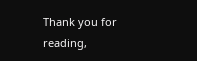Thank you for reading,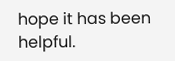hope it has been helpful.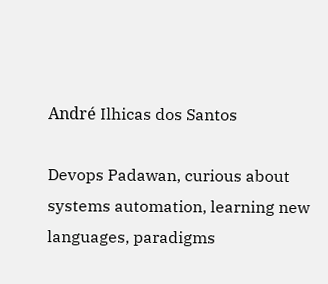André Ilhicas dos Santos

Devops Padawan, curious about systems automation, learning new languages, paradigms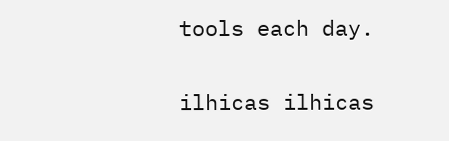tools each day.

ilhicas ilhicas